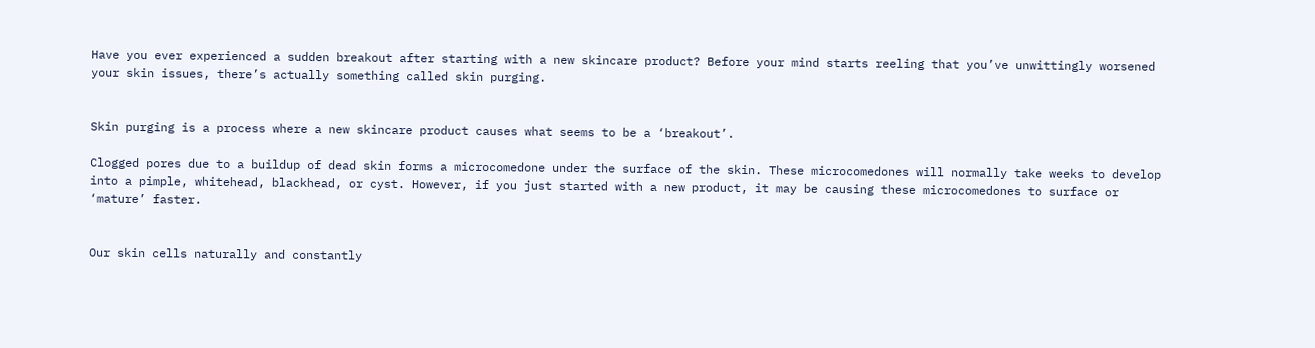Have you ever experienced a sudden breakout after starting with a new skincare product? Before your mind starts reeling that you’ve unwittingly worsened your skin issues, there’s actually something called skin purging.


Skin purging is a process where a new skincare product causes what seems to be a ‘breakout’.

Clogged pores due to a buildup of dead skin forms a microcomedone under the surface of the skin. These microcomedones will normally take weeks to develop into a pimple, whitehead, blackhead, or cyst. However, if you just started with a new product, it may be causing these microcomedones to surface or ‘mature’ faster.


Our skin cells naturally and constantly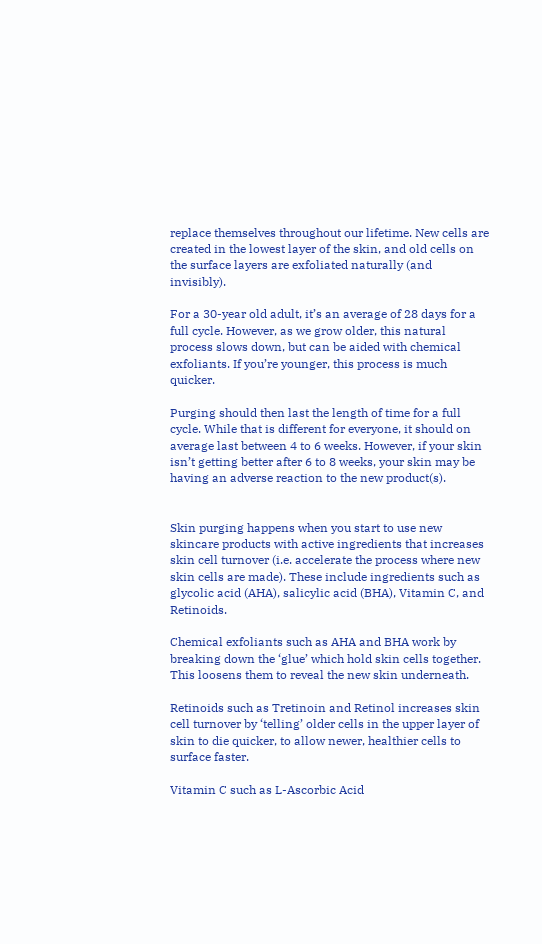replace themselves throughout our lifetime. New cells are created in the lowest layer of the skin, and old cells on the surface layers are exfoliated naturally (and invisibly).

For a 30-year old adult, it’s an average of 28 days for a full cycle. However, as we grow older, this natural process slows down, but can be aided with chemical exfoliants. If you’re younger, this process is much quicker.

Purging should then last the length of time for a full cycle. While that is different for everyone, it should on average last between 4 to 6 weeks. However, if your skin isn’t getting better after 6 to 8 weeks, your skin may be having an adverse reaction to the new product(s).


Skin purging happens when you start to use new skincare products with active ingredients that increases skin cell turnover (i.e. accelerate the process where new skin cells are made). These include ingredients such as glycolic acid (AHA), salicylic acid (BHA), Vitamin C, and Retinoids.

Chemical exfoliants such as AHA and BHA work by breaking down the ‘glue’ which hold skin cells together. This loosens them to reveal the new skin underneath.

Retinoids such as Tretinoin and Retinol increases skin cell turnover by ‘telling’ older cells in the upper layer of skin to die quicker, to allow newer, healthier cells to surface faster.

Vitamin C such as L-Ascorbic Acid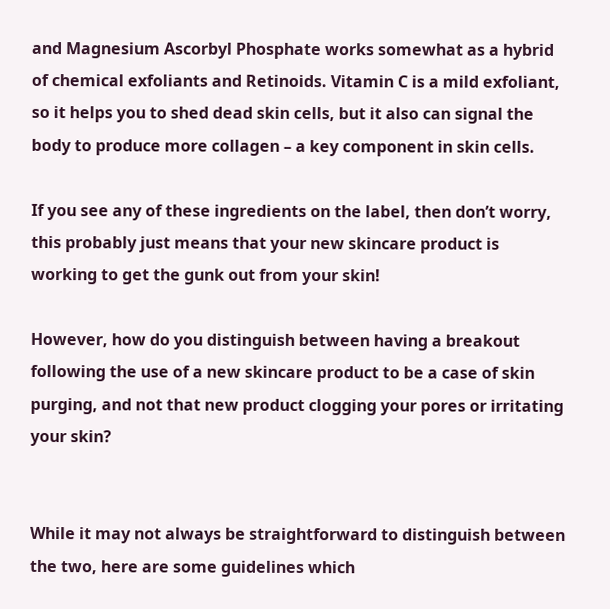and Magnesium Ascorbyl Phosphate works somewhat as a hybrid of chemical exfoliants and Retinoids. Vitamin C is a mild exfoliant, so it helps you to shed dead skin cells, but it also can signal the body to produce more collagen – a key component in skin cells.

If you see any of these ingredients on the label, then don’t worry, this probably just means that your new skincare product is working to get the gunk out from your skin!

However, how do you distinguish between having a breakout following the use of a new skincare product to be a case of skin purging, and not that new product clogging your pores or irritating your skin?


While it may not always be straightforward to distinguish between the two, here are some guidelines which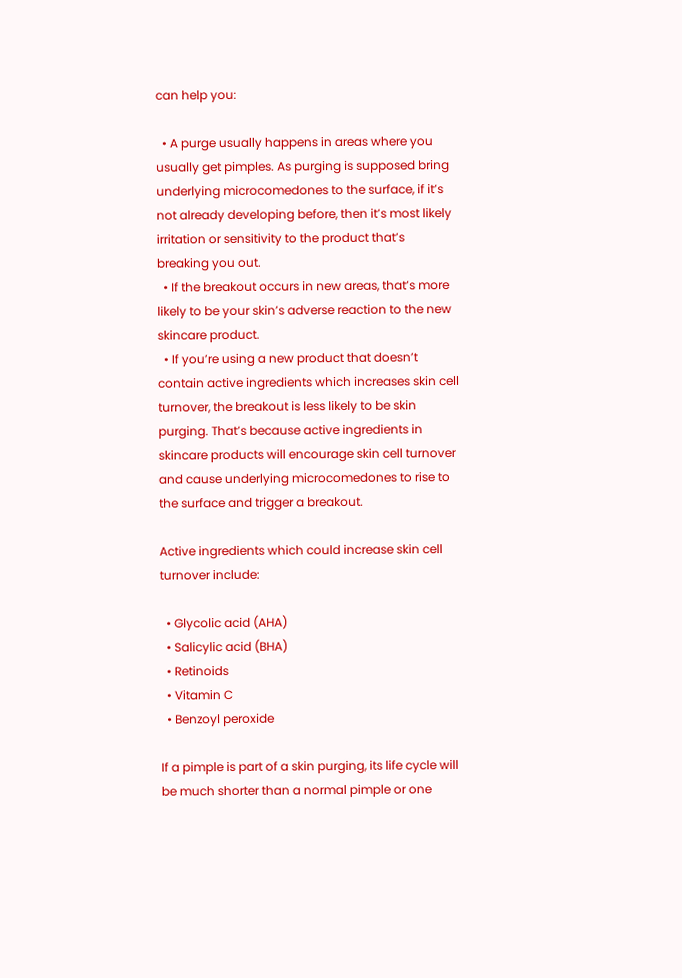can help you:

  • A purge usually happens in areas where you usually get pimples. As purging is supposed bring underlying microcomedones to the surface, if it’s not already developing before, then it’s most likely irritation or sensitivity to the product that’s breaking you out.
  • If the breakout occurs in new areas, that’s more likely to be your skin’s adverse reaction to the new skincare product.
  • If you’re using a new product that doesn’t contain active ingredients which increases skin cell turnover, the breakout is less likely to be skin purging. That’s because active ingredients in skincare products will encourage skin cell turnover and cause underlying microcomedones to rise to the surface and trigger a breakout.

Active ingredients which could increase skin cell turnover include:

  • Glycolic acid (AHA)
  • Salicylic acid (BHA)
  • Retinoids
  • Vitamin C
  • Benzoyl peroxide

If a pimple is part of a skin purging, its life cycle will be much shorter than a normal pimple or one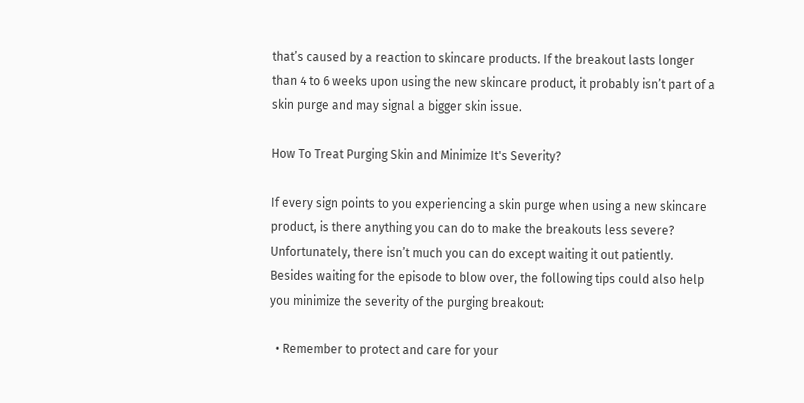that’s caused by a reaction to skincare products. If the breakout lasts longer than 4 to 6 weeks upon using the new skincare product, it probably isn’t part of a skin purge and may signal a bigger skin issue.

How To Treat Purging Skin and Minimize It's Severity?

If every sign points to you experiencing a skin purge when using a new skincare product, is there anything you can do to make the breakouts less severe? Unfortunately, there isn’t much you can do except waiting it out patiently. Besides waiting for the episode to blow over, the following tips could also help you minimize the severity of the purging breakout:

  • Remember to protect and care for your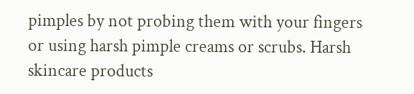pimples by not probing them with your fingers or using harsh pimple creams or scrubs. Harsh skincare products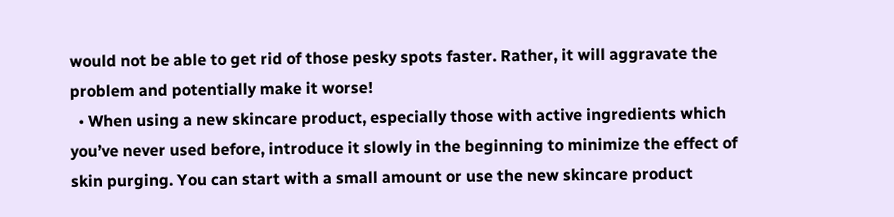would not be able to get rid of those pesky spots faster. Rather, it will aggravate the problem and potentially make it worse!
  • When using a new skincare product, especially those with active ingredients which you’ve never used before, introduce it slowly in the beginning to minimize the effect of skin purging. You can start with a small amount or use the new skincare product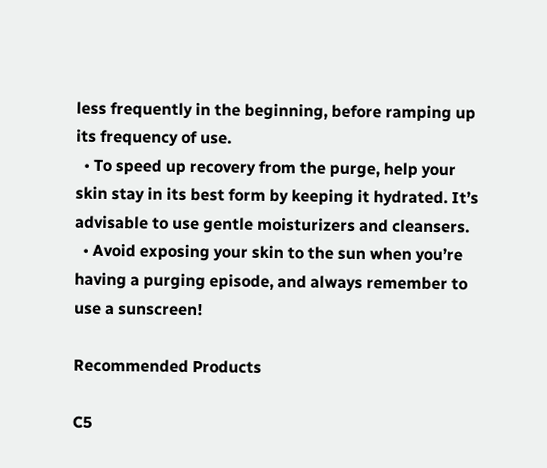less frequently in the beginning, before ramping up its frequency of use.
  • To speed up recovery from the purge, help your skin stay in its best form by keeping it hydrated. It’s advisable to use gentle moisturizers and cleansers.
  • Avoid exposing your skin to the sun when you’re having a purging episode, and always remember to use a sunscreen!

Recommended Products

C5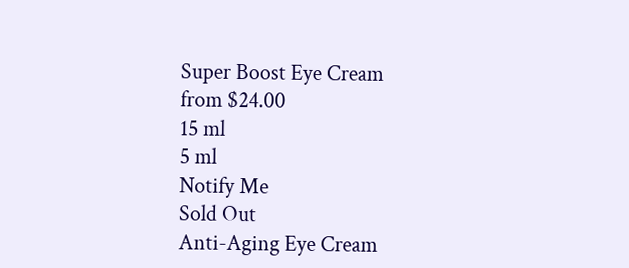Super Boost Eye Cream
from $24.00
15 ml
5 ml
Notify Me
Sold Out
Anti-Aging Eye Cream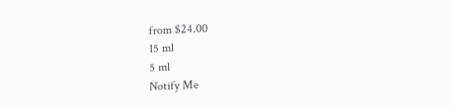from $24.00
15 ml
5 ml
Notify Me